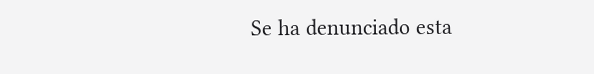Se ha denunciado esta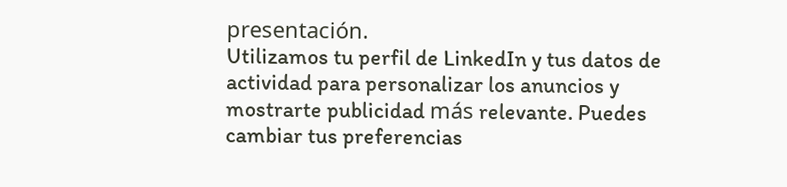presentación.
Utilizamos tu perfil de LinkedIn y tus datos de actividad para personalizar los anuncios y mostrarte publicidad más relevante. Puedes cambiar tus preferencias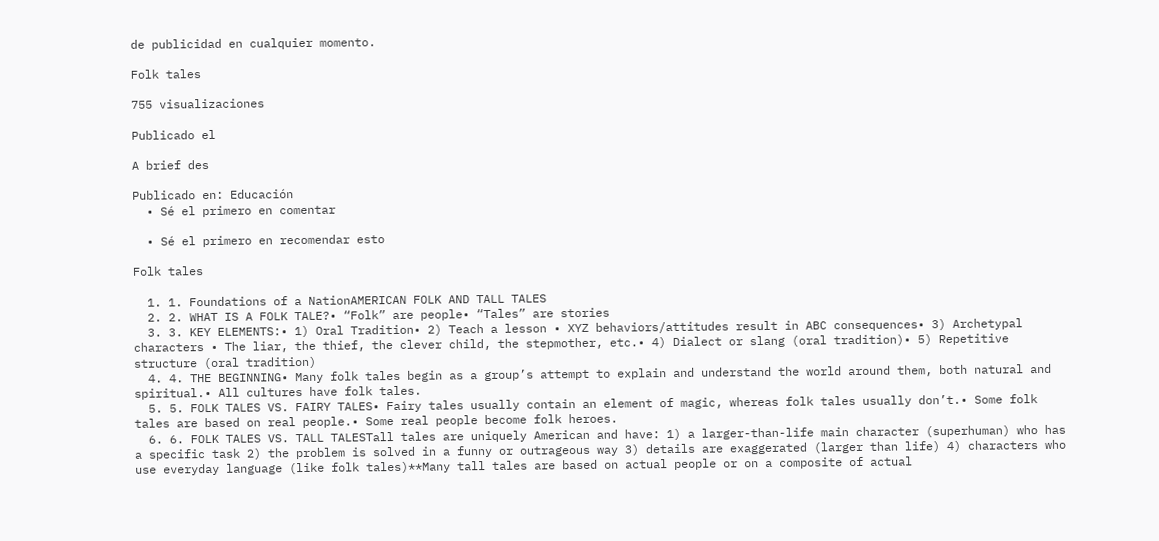de publicidad en cualquier momento.

Folk tales

755 visualizaciones

Publicado el

A brief des

Publicado en: Educación
  • Sé el primero en comentar

  • Sé el primero en recomendar esto

Folk tales

  1. 1. Foundations of a NationAMERICAN FOLK AND TALL TALES
  2. 2. WHAT IS A FOLK TALE?• “Folk” are people• “Tales” are stories
  3. 3. KEY ELEMENTS:• 1) Oral Tradition• 2) Teach a lesson • XYZ behaviors/attitudes result in ABC consequences• 3) Archetypal characters • The liar, the thief, the clever child, the stepmother, etc.• 4) Dialect or slang (oral tradition)• 5) Repetitive structure (oral tradition)
  4. 4. THE BEGINNING• Many folk tales begin as a group’s attempt to explain and understand the world around them, both natural and spiritual.• All cultures have folk tales.
  5. 5. FOLK TALES VS. FAIRY TALES• Fairy tales usually contain an element of magic, whereas folk tales usually don’t.• Some folk tales are based on real people.• Some real people become folk heroes.
  6. 6. FOLK TALES VS. TALL TALESTall tales are uniquely American and have: 1) a larger-than-life main character (superhuman) who has a specific task 2) the problem is solved in a funny or outrageous way 3) details are exaggerated (larger than life) 4) characters who use everyday language (like folk tales)**Many tall tales are based on actual people or on a composite of actual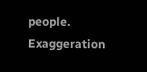people. Exaggeration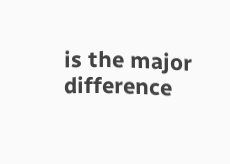is the major difference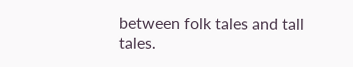between folk tales and tall tales.